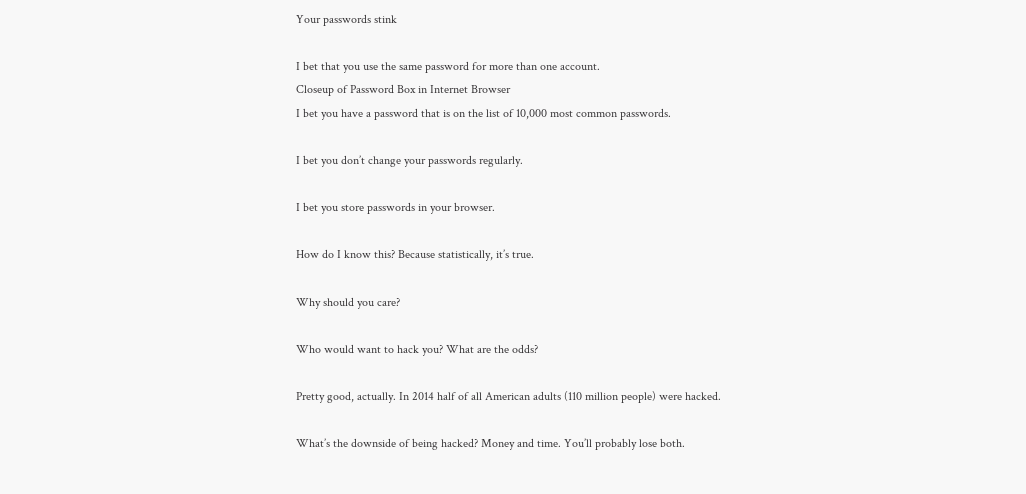Your passwords stink

I bet that you use the same password for more than one account.
Closeup of Password Box in Internet Browser
I bet you have a password that is on the list of 10,000 most common passwords.

I bet you don’t change your passwords regularly.

I bet you store passwords in your browser.

How do I know this? Because statistically, it’s true.

Why should you care?

Who would want to hack you? What are the odds?

Pretty good, actually. In 2014 half of all American adults (110 million people) were hacked.

What’s the downside of being hacked? Money and time. You’ll probably lose both.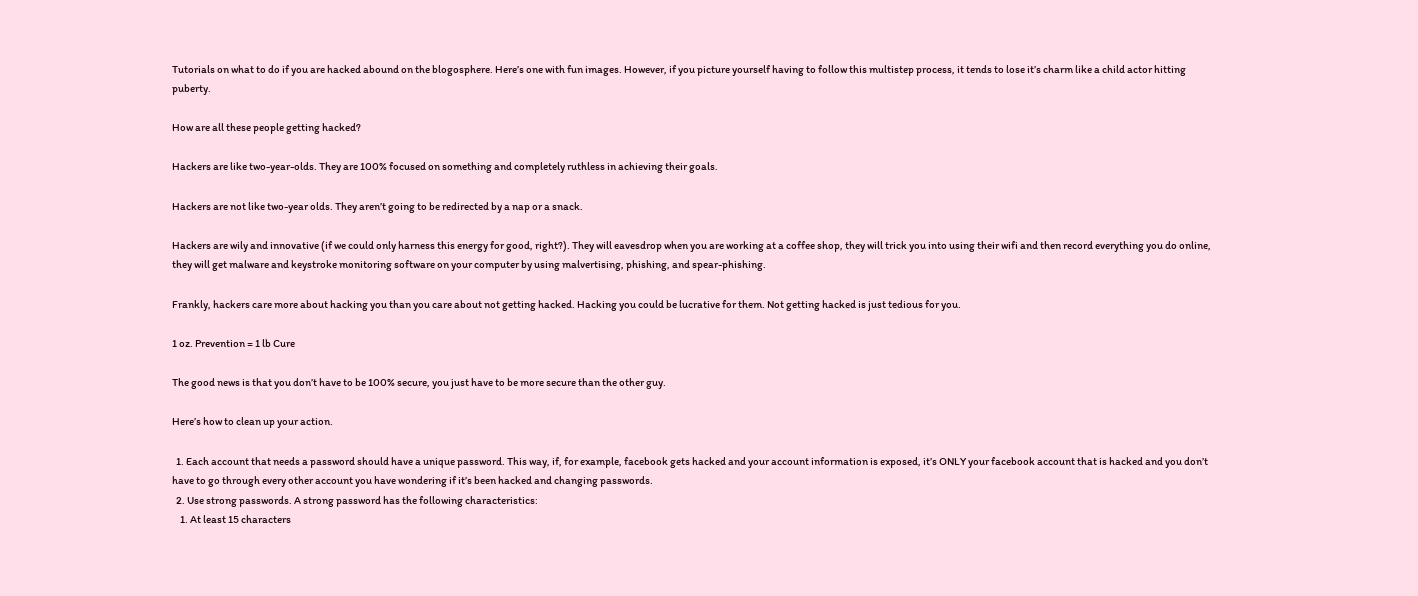Tutorials on what to do if you are hacked abound on the blogosphere. Here’s one with fun images. However, if you picture yourself having to follow this multistep process, it tends to lose it’s charm like a child actor hitting puberty.

How are all these people getting hacked?

Hackers are like two-year-olds. They are 100% focused on something and completely ruthless in achieving their goals.

Hackers are not like two-year olds. They aren’t going to be redirected by a nap or a snack.

Hackers are wily and innovative (if we could only harness this energy for good, right?). They will eavesdrop when you are working at a coffee shop, they will trick you into using their wifi and then record everything you do online, they will get malware and keystroke monitoring software on your computer by using malvertising, phishing, and spear-phishing.

Frankly, hackers care more about hacking you than you care about not getting hacked. Hacking you could be lucrative for them. Not getting hacked is just tedious for you.

1 oz. Prevention = 1 lb Cure

The good news is that you don’t have to be 100% secure, you just have to be more secure than the other guy.

Here’s how to clean up your action.

  1. Each account that needs a password should have a unique password. This way, if, for example, facebook gets hacked and your account information is exposed, it’s ONLY your facebook account that is hacked and you don’t have to go through every other account you have wondering if it’s been hacked and changing passwords.
  2. Use strong passwords. A strong password has the following characteristics:
    1. At least 15 characters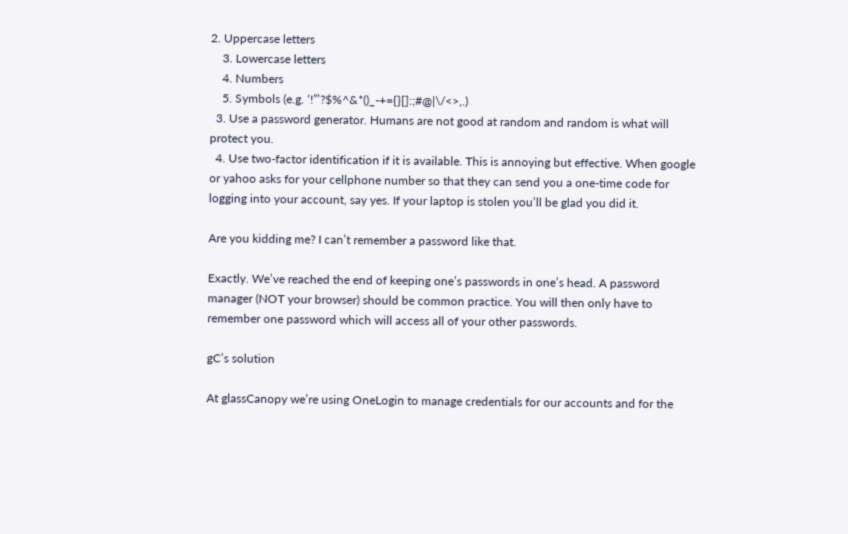2. Uppercase letters
    3. Lowercase letters
    4. Numbers
    5. Symbols (e.g. ‘!”’?$%^&*()_-+={}[]:;#@|\/<>,.)
  3. Use a password generator. Humans are not good at random and random is what will protect you.
  4. Use two-factor identification if it is available. This is annoying but effective. When google or yahoo asks for your cellphone number so that they can send you a one-time code for logging into your account, say yes. If your laptop is stolen you’ll be glad you did it.

Are you kidding me? I can’t remember a password like that.

Exactly. We’ve reached the end of keeping one’s passwords in one’s head. A password manager (NOT your browser) should be common practice. You will then only have to remember one password which will access all of your other passwords.

gC’s solution

At glassCanopy we’re using OneLogin to manage credentials for our accounts and for the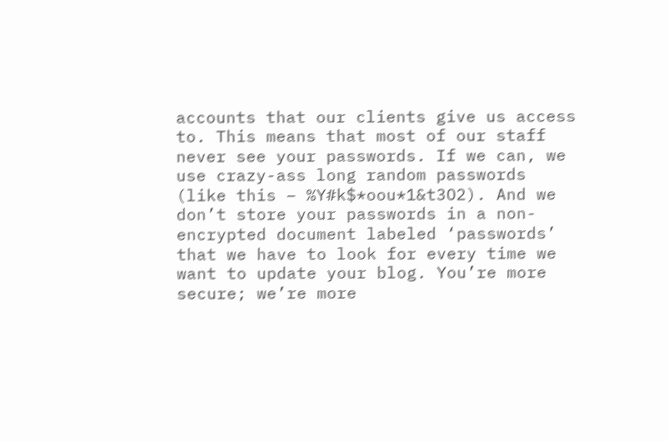accounts that our clients give us access to. This means that most of our staff never see your passwords. If we can, we use crazy-ass long random passwords (like this – %Y#k$*oou*1&t3O2). And we don’t store your passwords in a non-encrypted document labeled ‘passwords’ that we have to look for every time we want to update your blog. You’re more secure; we’re more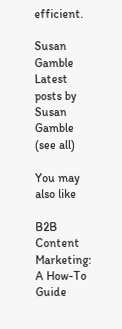efficient.

Susan Gamble
Latest posts by Susan Gamble (see all)

You may also like

B2B Content Marketing: A How-To Guide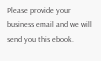Please provide your business email and we will send you this ebook.